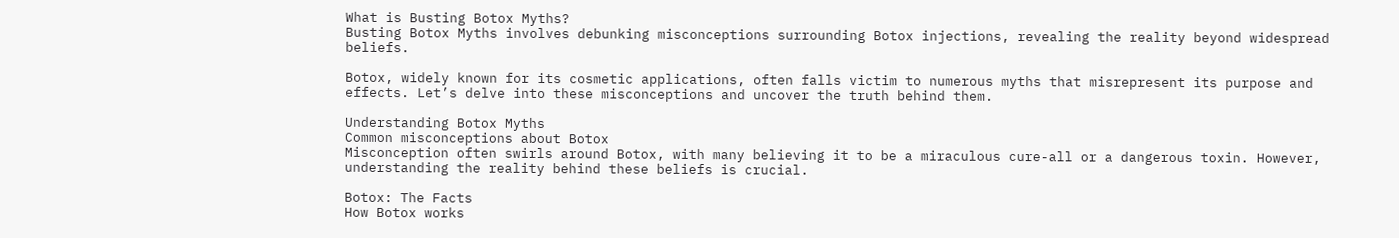What is Busting Botox Myths?
Busting Botox Myths involves debunking misconceptions surrounding Botox injections, revealing the reality beyond widespread beliefs.

Botox, widely known for its cosmetic applications, often falls victim to numerous myths that misrepresent its purpose and effects. Let’s delve into these misconceptions and uncover the truth behind them.

Understanding Botox Myths
Common misconceptions about Botox
Misconception often swirls around Botox, with many believing it to be a miraculous cure-all or a dangerous toxin. However, understanding the reality behind these beliefs is crucial.

Botox: The Facts
How Botox works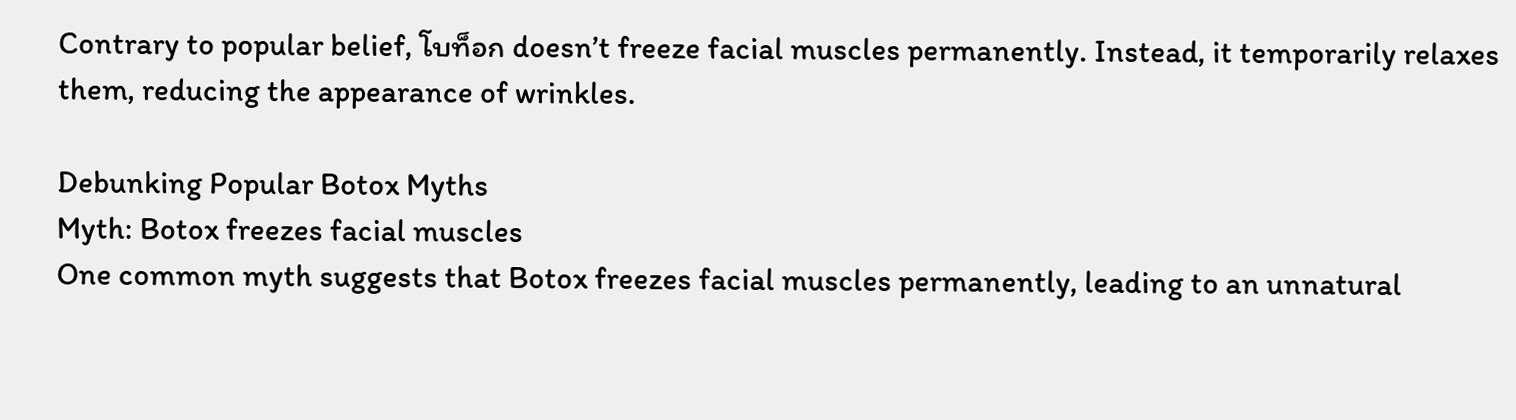Contrary to popular belief, โบท็อก doesn’t freeze facial muscles permanently. Instead, it temporarily relaxes them, reducing the appearance of wrinkles.

Debunking Popular Botox Myths
Myth: Botox freezes facial muscles
One common myth suggests that Botox freezes facial muscles permanently, leading to an unnatural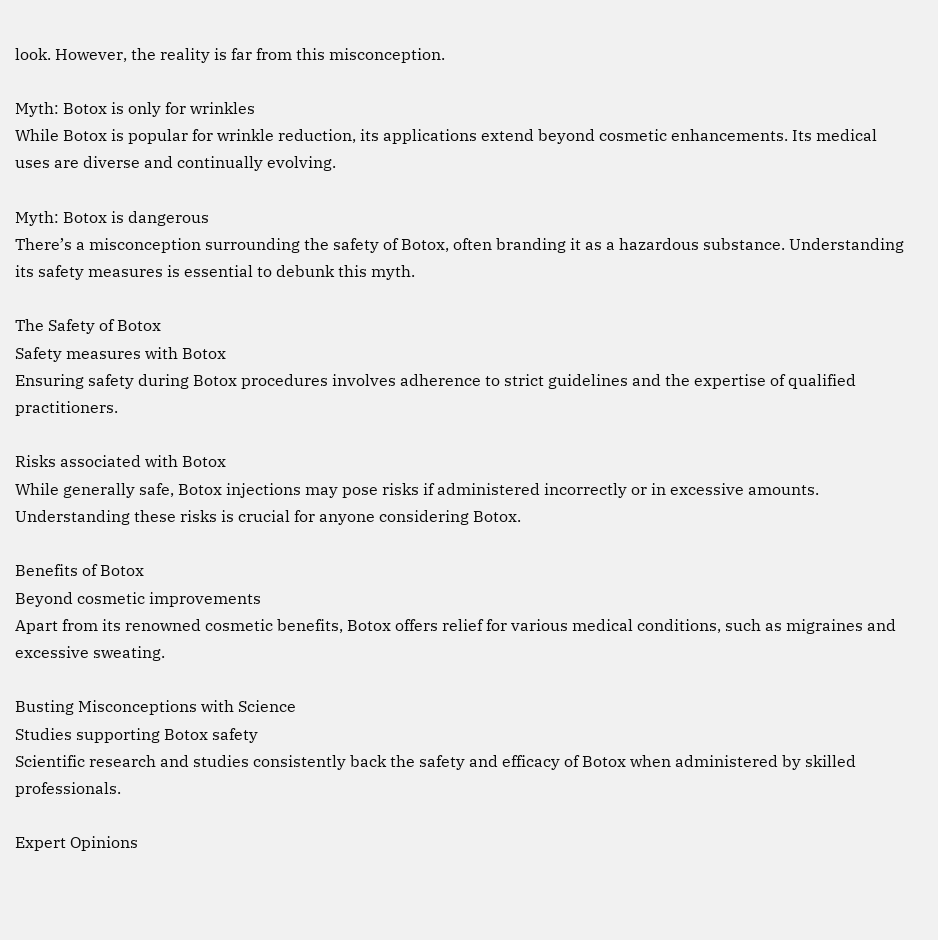look. However, the reality is far from this misconception.

Myth: Botox is only for wrinkles
While Botox is popular for wrinkle reduction, its applications extend beyond cosmetic enhancements. Its medical uses are diverse and continually evolving.

Myth: Botox is dangerous
There’s a misconception surrounding the safety of Botox, often branding it as a hazardous substance. Understanding its safety measures is essential to debunk this myth.

The Safety of Botox
Safety measures with Botox
Ensuring safety during Botox procedures involves adherence to strict guidelines and the expertise of qualified practitioners.

Risks associated with Botox
While generally safe, Botox injections may pose risks if administered incorrectly or in excessive amounts. Understanding these risks is crucial for anyone considering Botox.

Benefits of Botox
Beyond cosmetic improvements
Apart from its renowned cosmetic benefits, Botox offers relief for various medical conditions, such as migraines and excessive sweating.

Busting Misconceptions with Science
Studies supporting Botox safety
Scientific research and studies consistently back the safety and efficacy of Botox when administered by skilled professionals.

Expert Opinions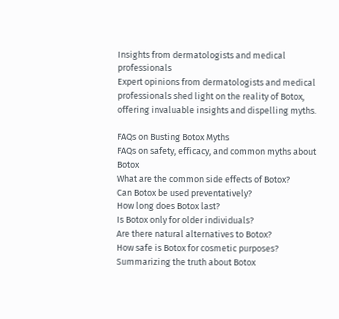Insights from dermatologists and medical professionals
Expert opinions from dermatologists and medical professionals shed light on the reality of Botox, offering invaluable insights and dispelling myths.

FAQs on Busting Botox Myths
FAQs on safety, efficacy, and common myths about Botox
What are the common side effects of Botox?
Can Botox be used preventatively?
How long does Botox last?
Is Botox only for older individuals?
Are there natural alternatives to Botox?
How safe is Botox for cosmetic purposes?
Summarizing the truth about Botox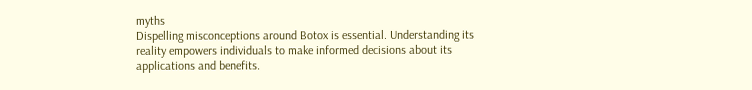myths
Dispelling misconceptions around Botox is essential. Understanding its reality empowers individuals to make informed decisions about its applications and benefits.